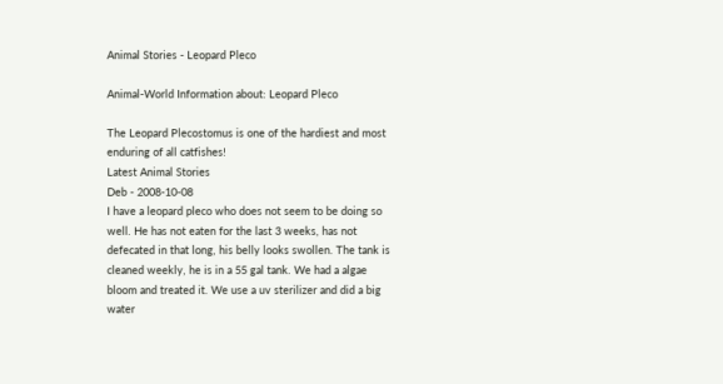Animal Stories - Leopard Pleco

Animal-World Information about: Leopard Pleco

The Leopard Plecostomus is one of the hardiest and most enduring of all catfishes!
Latest Animal Stories
Deb - 2008-10-08
I have a leopard pleco who does not seem to be doing so well. He has not eaten for the last 3 weeks, has not defecated in that long, his belly looks swollen. The tank is cleaned weekly, he is in a 55 gal tank. We had a algae bloom and treated it. We use a uv sterilizer and did a big water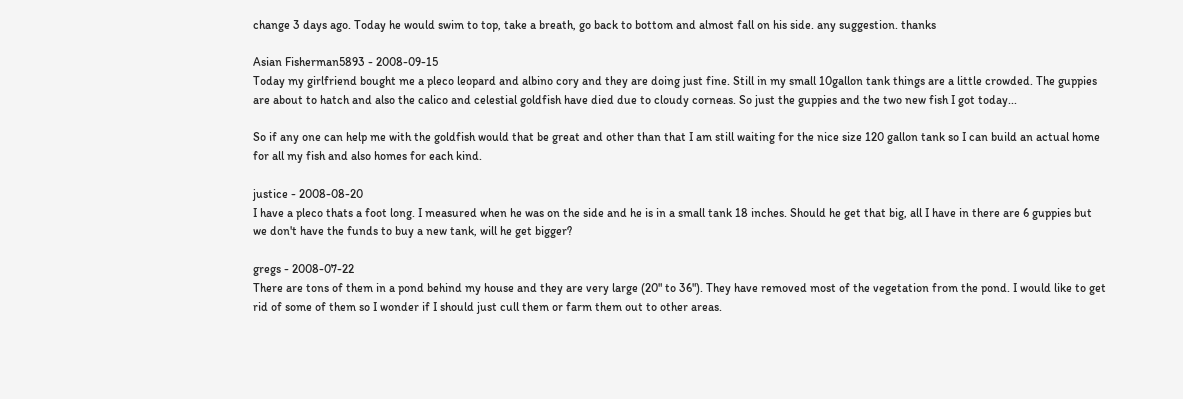change 3 days ago. Today he would swim to top, take a breath, go back to bottom and almost fall on his side. any suggestion. thanks

Asian Fisherman5893 - 2008-09-15
Today my girlfriend bought me a pleco leopard and albino cory and they are doing just fine. Still in my small 10gallon tank things are a little crowded. The guppies are about to hatch and also the calico and celestial goldfish have died due to cloudy corneas. So just the guppies and the two new fish I got today...

So if any one can help me with the goldfish would that be great and other than that I am still waiting for the nice size 120 gallon tank so I can build an actual home for all my fish and also homes for each kind.

justice - 2008-08-20
I have a pleco thats a foot long. I measured when he was on the side and he is in a small tank 18 inches. Should he get that big, all I have in there are 6 guppies but we don't have the funds to buy a new tank, will he get bigger?

gregs - 2008-07-22
There are tons of them in a pond behind my house and they are very large (20" to 36"). They have removed most of the vegetation from the pond. I would like to get rid of some of them so I wonder if I should just cull them or farm them out to other areas.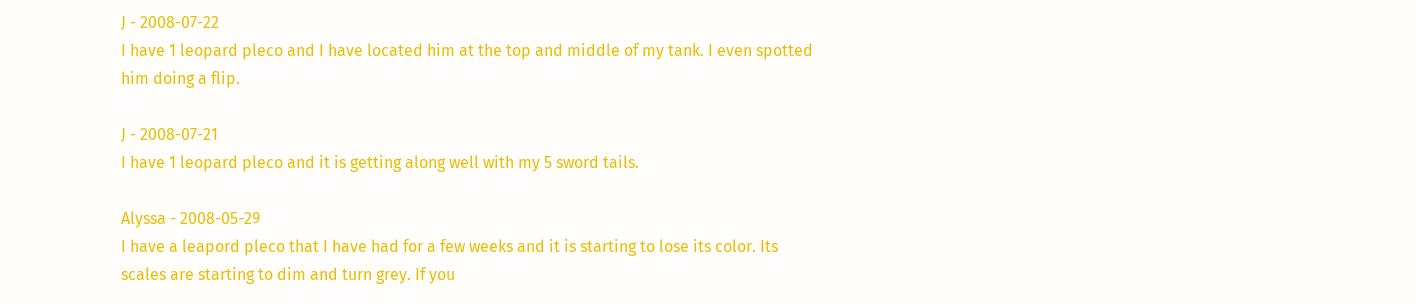J - 2008-07-22
I have 1 leopard pleco and I have located him at the top and middle of my tank. I even spotted him doing a flip.

J - 2008-07-21
I have 1 leopard pleco and it is getting along well with my 5 sword tails.

Alyssa - 2008-05-29
I have a leapord pleco that I have had for a few weeks and it is starting to lose its color. Its scales are starting to dim and turn grey. If you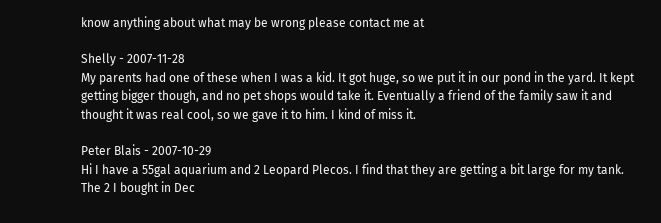know anything about what may be wrong please contact me at

Shelly - 2007-11-28
My parents had one of these when I was a kid. It got huge, so we put it in our pond in the yard. It kept getting bigger though, and no pet shops would take it. Eventually a friend of the family saw it and thought it was real cool, so we gave it to him. I kind of miss it.

Peter Blais - 2007-10-29
Hi I have a 55gal aquarium and 2 Leopard Plecos. I find that they are getting a bit large for my tank. The 2 I bought in Dec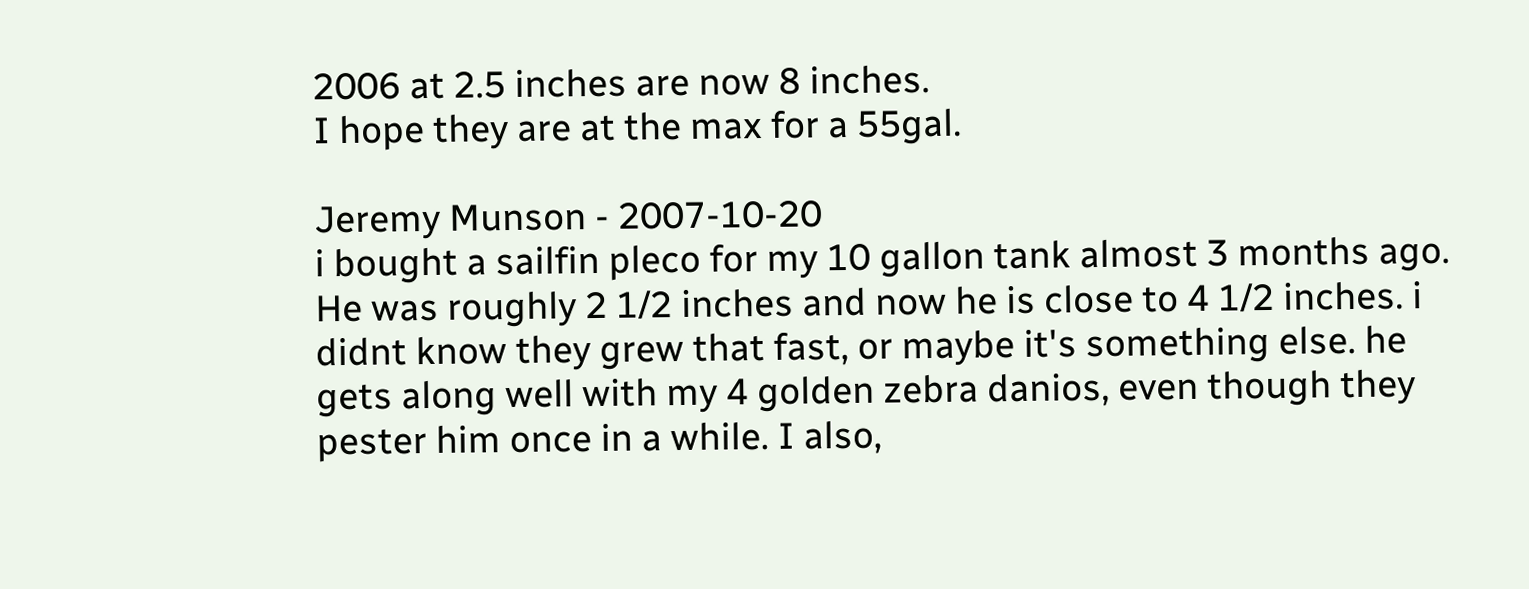2006 at 2.5 inches are now 8 inches.
I hope they are at the max for a 55gal.

Jeremy Munson - 2007-10-20
i bought a sailfin pleco for my 10 gallon tank almost 3 months ago. He was roughly 2 1/2 inches and now he is close to 4 1/2 inches. i didnt know they grew that fast, or maybe it's something else. he gets along well with my 4 golden zebra danios, even though they pester him once in a while. I also,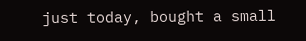just today, bought a small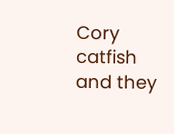Cory catfish and they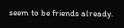seem to be friends already.